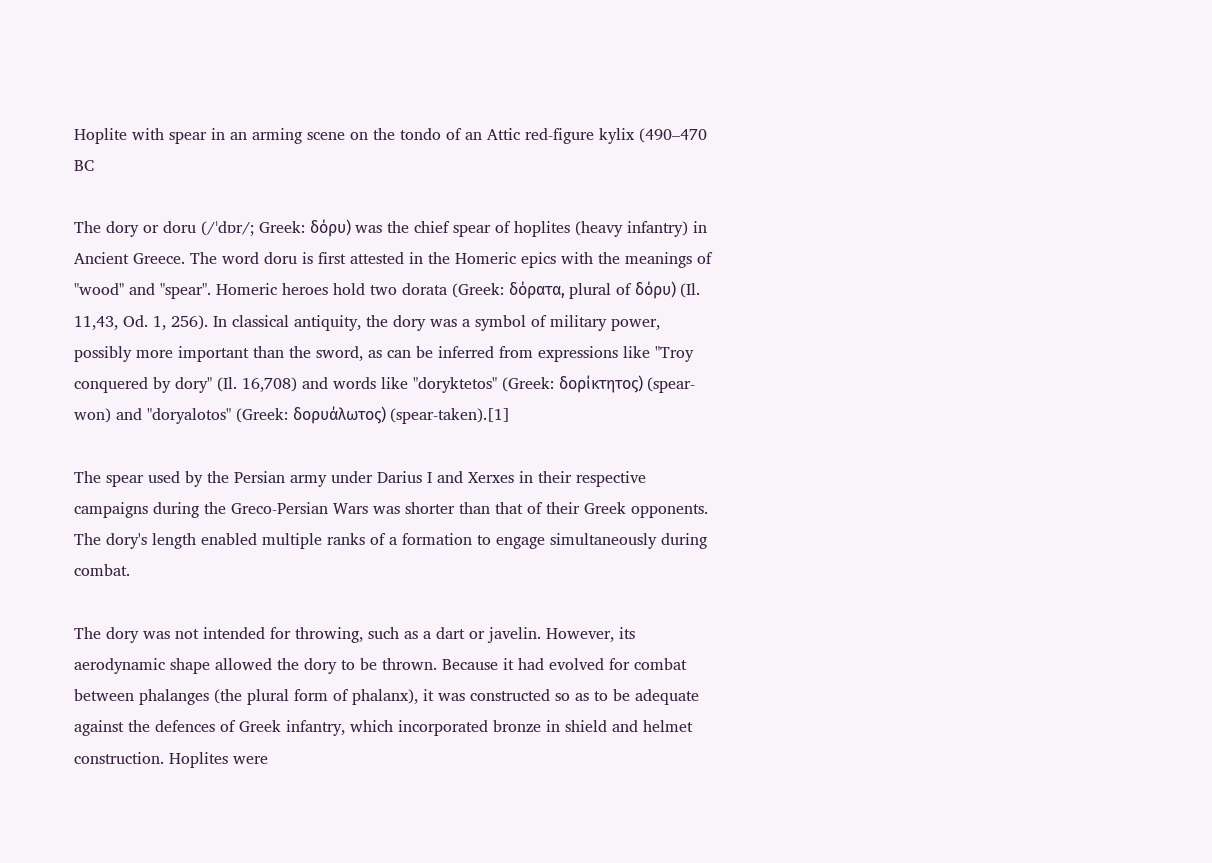Hoplite with spear in an arming scene on the tondo of an Attic red-figure kylix (490–470 BC

The dory or doru (/ˈdɒr/; Greek: δόρυ) was the chief spear of hoplites (heavy infantry) in Ancient Greece. The word doru is first attested in the Homeric epics with the meanings of "wood" and "spear". Homeric heroes hold two dorata (Greek: δόρατα, plural of δόρυ) (Il. 11,43, Od. 1, 256). In classical antiquity, the dory was a symbol of military power, possibly more important than the sword, as can be inferred from expressions like "Troy conquered by dory" (Il. 16,708) and words like "doryktetos" (Greek: δορίκτητος) (spear-won) and "doryalotos" (Greek: δορυάλωτος) (spear-taken).[1]

The spear used by the Persian army under Darius I and Xerxes in their respective campaigns during the Greco-Persian Wars was shorter than that of their Greek opponents. The dory's length enabled multiple ranks of a formation to engage simultaneously during combat.

The dory was not intended for throwing, such as a dart or javelin. However, its aerodynamic shape allowed the dory to be thrown. Because it had evolved for combat between phalanges (the plural form of phalanx), it was constructed so as to be adequate against the defences of Greek infantry, which incorporated bronze in shield and helmet construction. Hoplites were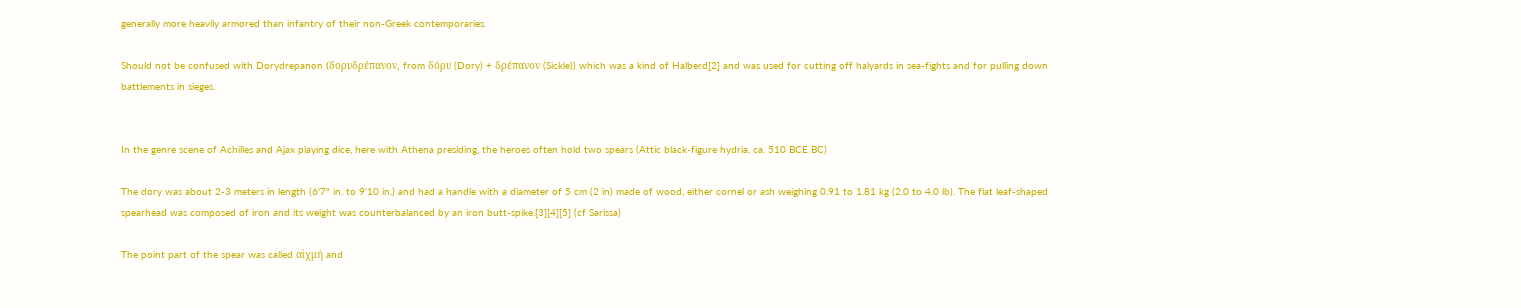generally more heavily armored than infantry of their non-Greek contemporaries.

Should not be confused with Dorydrepanon (δορυδρέπανον, from δόρυ (Dory) + δρέπανον (Sickle)) which was a kind of Halberd[2] and was used for cutting off halyards in sea-fights and for pulling down battlements in sieges.


In the genre scene of Achilles and Ajax playing dice, here with Athena presiding, the heroes often hold two spears (Attic black-figure hydria, ca. 510 BCE BC)

The dory was about 2-3 meters in length (6'7" in. to 9'10 in.) and had a handle with a diameter of 5 cm (2 in) made of wood, either cornel or ash weighing 0.91 to 1.81 kg (2.0 to 4.0 lb). The flat leaf-shaped spearhead was composed of iron and its weight was counterbalanced by an iron butt-spike.[3][4][5] (cf Sarissa)

The point part of the spear was called αἰχμή and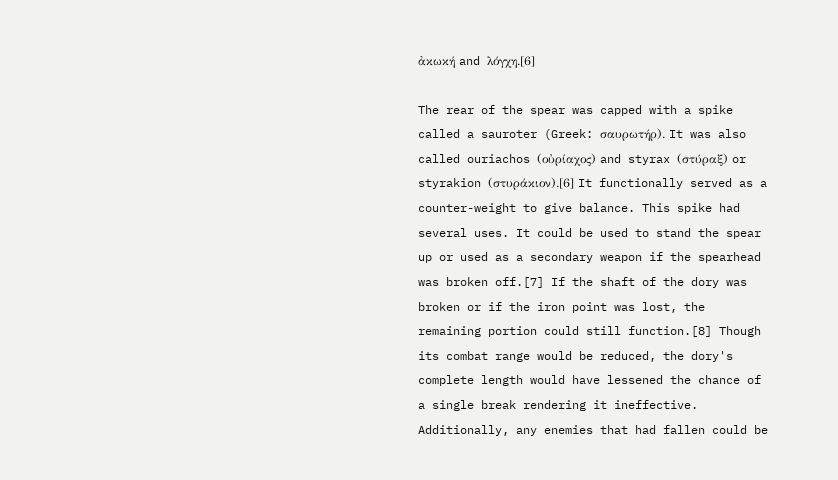ἀκωκή and λόγχη.[6]

The rear of the spear was capped with a spike called a sauroter (Greek: σαυρωτήρ). It was also called ouriachos (οὐρίαχος) and styrax (στύραξ) or styrakion (στυράκιον).[6] It functionally served as a counter-weight to give balance. This spike had several uses. It could be used to stand the spear up or used as a secondary weapon if the spearhead was broken off.[7] If the shaft of the dory was broken or if the iron point was lost, the remaining portion could still function.[8] Though its combat range would be reduced, the dory's complete length would have lessened the chance of a single break rendering it ineffective. Additionally, any enemies that had fallen could be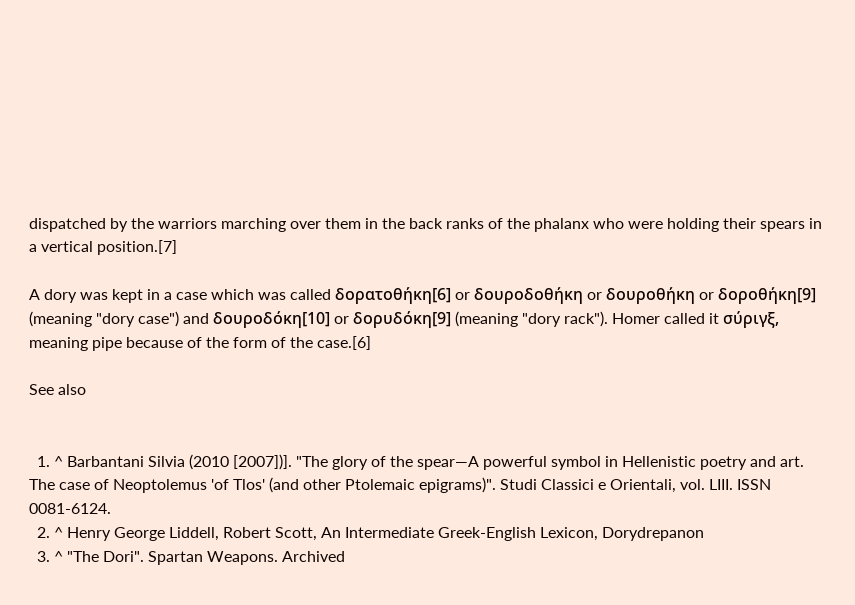dispatched by the warriors marching over them in the back ranks of the phalanx who were holding their spears in a vertical position.[7]

A dory was kept in a case which was called δορατοθήκη[6] or δουροδοθήκη or δουροθήκη or δοροθήκη[9] (meaning "dory case") and δουροδόκη[10] or δορυδόκη[9] (meaning "dory rack"). Homer called it σύριγξ, meaning pipe because of the form of the case.[6]

See also


  1. ^ Barbantani Silvia (2010 [2007])]. "The glory of the spear—A powerful symbol in Hellenistic poetry and art. The case of Neoptolemus 'of Tlos' (and other Ptolemaic epigrams)". Studi Classici e Orientali, vol. LIII. ISSN 0081-6124.
  2. ^ Henry George Liddell, Robert Scott, An Intermediate Greek-English Lexicon, Dorydrepanon
  3. ^ "The Dori". Spartan Weapons. Archived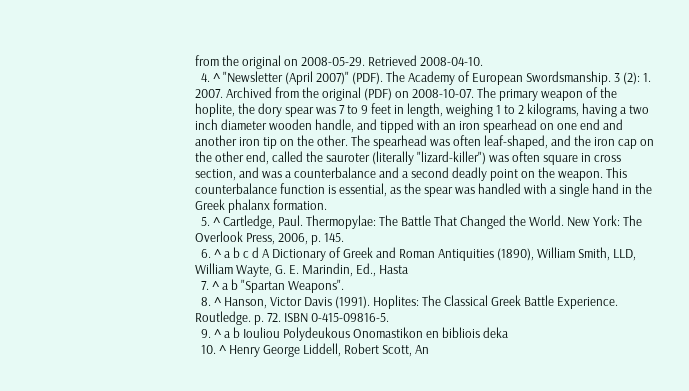from the original on 2008-05-29. Retrieved 2008-04-10.
  4. ^ "Newsletter (April 2007)" (PDF). The Academy of European Swordsmanship. 3 (2): 1. 2007. Archived from the original (PDF) on 2008-10-07. The primary weapon of the hoplite, the dory spear was 7 to 9 feet in length, weighing 1 to 2 kilograms, having a two inch diameter wooden handle, and tipped with an iron spearhead on one end and another iron tip on the other. The spearhead was often leaf-shaped, and the iron cap on the other end, called the sauroter (literally "lizard-killer") was often square in cross section, and was a counterbalance and a second deadly point on the weapon. This counterbalance function is essential, as the spear was handled with a single hand in the Greek phalanx formation.
  5. ^ Cartledge, Paul. Thermopylae: The Battle That Changed the World. New York: The Overlook Press, 2006, p. 145.
  6. ^ a b c d A Dictionary of Greek and Roman Antiquities (1890), William Smith, LLD, William Wayte, G. E. Marindin, Ed., Hasta
  7. ^ a b "Spartan Weapons".
  8. ^ Hanson, Victor Davis (1991). Hoplites: The Classical Greek Battle Experience. Routledge. p. 72. ISBN 0-415-09816-5.
  9. ^ a b Iouliou Polydeukous Onomastikon en bibliois deka
  10. ^ Henry George Liddell, Robert Scott, An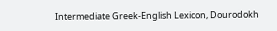Intermediate Greek-English Lexicon, Dourodokh